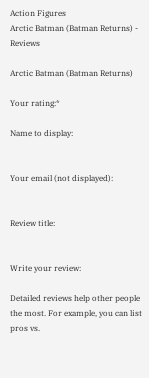Action Figures
Arctic Batman (Batman Returns) - Reviews

Arctic Batman (Batman Returns)

Your rating:*

Name to display:


Your email (not displayed):


Review title:


Write your review:

Detailed reviews help other people the most. For example, you can list pros vs.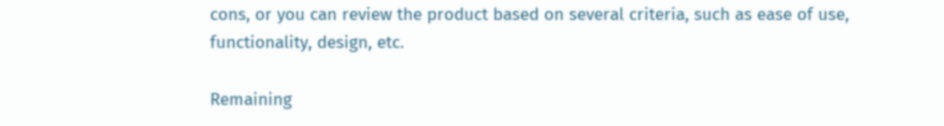cons, or you can review the product based on several criteria, such as ease of use, functionality, design, etc.

Remaining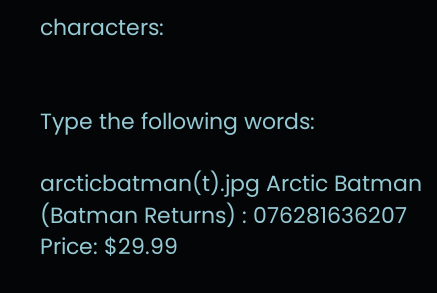characters:


Type the following words:

arcticbatman(t).jpg Arctic Batman (Batman Returns) : 076281636207 Price: $29.99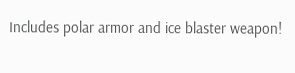Includes polar armor and ice blaster weapon!